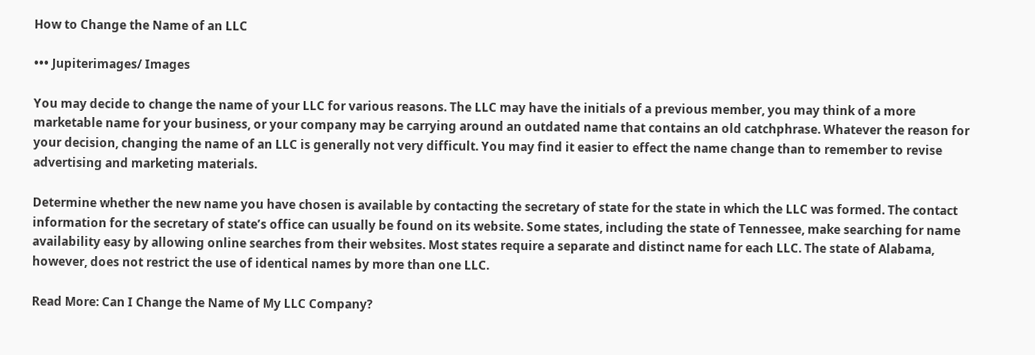How to Change the Name of an LLC

••• Jupiterimages/ Images

You may decide to change the name of your LLC for various reasons. The LLC may have the initials of a previous member, you may think of a more marketable name for your business, or your company may be carrying around an outdated name that contains an old catchphrase. Whatever the reason for your decision, changing the name of an LLC is generally not very difficult. You may find it easier to effect the name change than to remember to revise advertising and marketing materials.

Determine whether the new name you have chosen is available by contacting the secretary of state for the state in which the LLC was formed. The contact information for the secretary of state’s office can usually be found on its website. Some states, including the state of Tennessee, make searching for name availability easy by allowing online searches from their websites. Most states require a separate and distinct name for each LLC. The state of Alabama, however, does not restrict the use of identical names by more than one LLC.

Read More: Can I Change the Name of My LLC Company?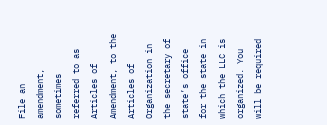File an amendment, sometimes referred to as Articles of Amendment, to the Articles of Organization in the secretary of state’s office for the state in which the LLC is organized. You will be required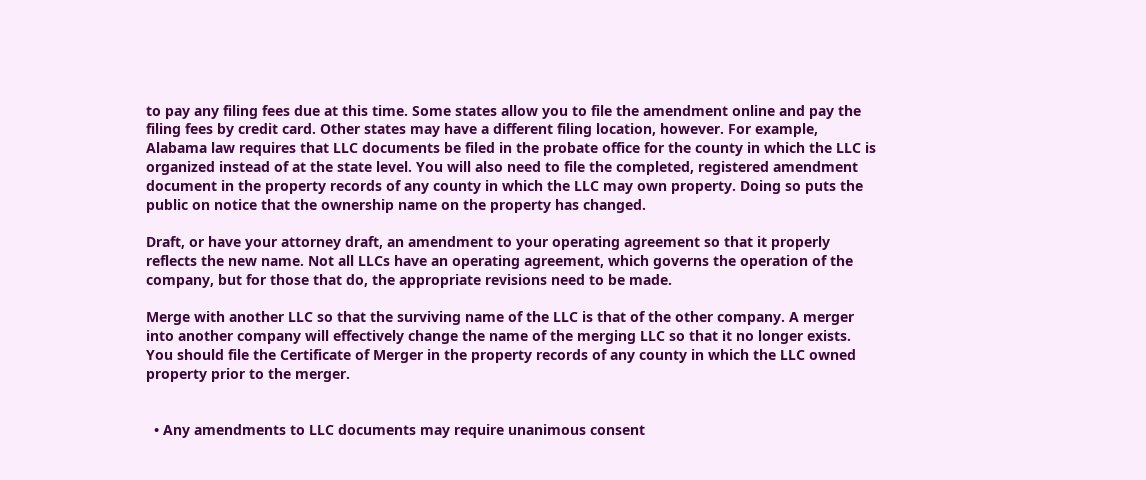to pay any filing fees due at this time. Some states allow you to file the amendment online and pay the filing fees by credit card. Other states may have a different filing location, however. For example, Alabama law requires that LLC documents be filed in the probate office for the county in which the LLC is organized instead of at the state level. You will also need to file the completed, registered amendment document in the property records of any county in which the LLC may own property. Doing so puts the public on notice that the ownership name on the property has changed.

Draft, or have your attorney draft, an amendment to your operating agreement so that it properly reflects the new name. Not all LLCs have an operating agreement, which governs the operation of the company, but for those that do, the appropriate revisions need to be made.

Merge with another LLC so that the surviving name of the LLC is that of the other company. A merger into another company will effectively change the name of the merging LLC so that it no longer exists. You should file the Certificate of Merger in the property records of any county in which the LLC owned property prior to the merger.


  • Any amendments to LLC documents may require unanimous consent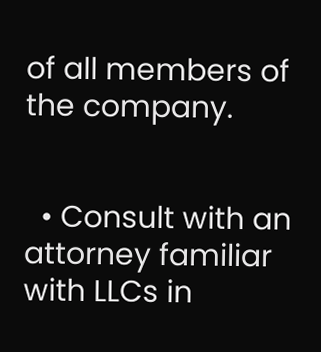of all members of the company.


  • Consult with an attorney familiar with LLCs in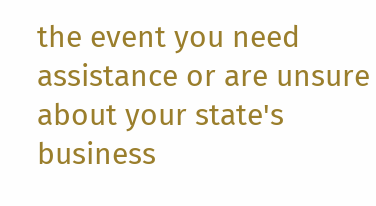the event you need assistance or are unsure about your state's business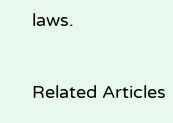laws.

Related Articles